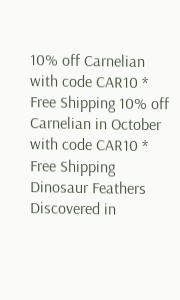10% off Carnelian with code CAR10 * Free Shipping 10% off Carnelian in October with code CAR10 * Free Shipping
Dinosaur Feathers Discovered in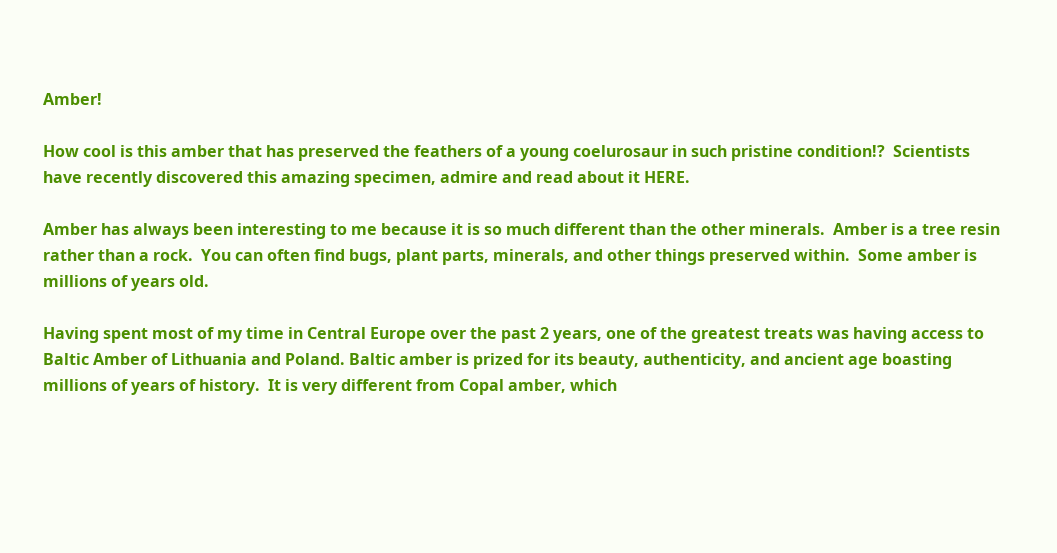Amber!

How cool is this amber that has preserved the feathers of a young coelurosaur in such pristine condition!?  Scientists have recently discovered this amazing specimen, admire and read about it HERE.

Amber has always been interesting to me because it is so much different than the other minerals.  Amber is a tree resin rather than a rock.  You can often find bugs, plant parts, minerals, and other things preserved within.  Some amber is millions of years old.

Having spent most of my time in Central Europe over the past 2 years, one of the greatest treats was having access to Baltic Amber of Lithuania and Poland. Baltic amber is prized for its beauty, authenticity, and ancient age boasting millions of years of history.  It is very different from Copal amber, which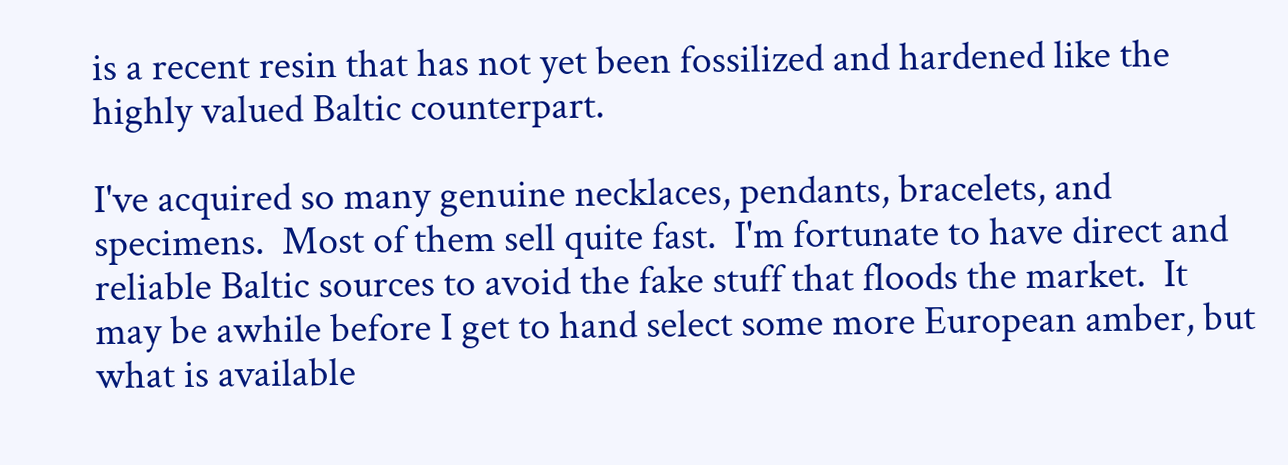is a recent resin that has not yet been fossilized and hardened like the highly valued Baltic counterpart.

I've acquired so many genuine necklaces, pendants, bracelets, and specimens.  Most of them sell quite fast.  I'm fortunate to have direct and reliable Baltic sources to avoid the fake stuff that floods the market.  It may be awhile before I get to hand select some more European amber, but what is available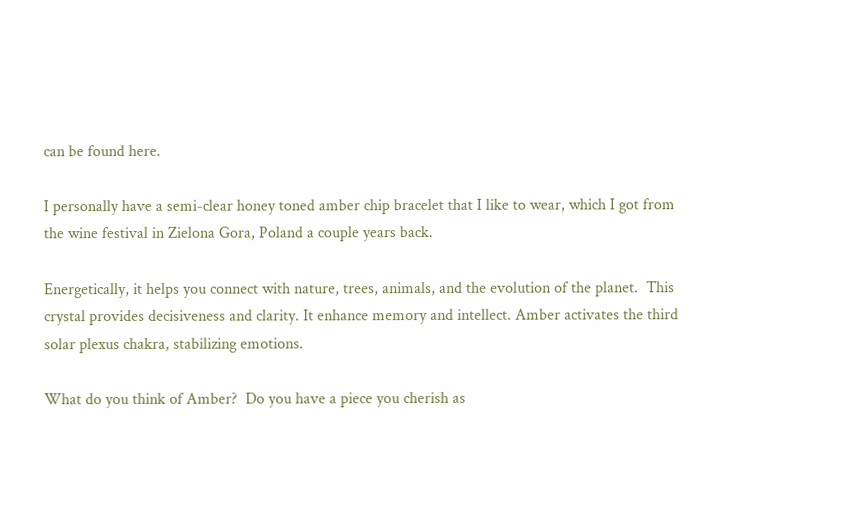can be found here.

I personally have a semi-clear honey toned amber chip bracelet that I like to wear, which I got from the wine festival in Zielona Gora, Poland a couple years back.

Energetically, it helps you connect with nature, trees, animals, and the evolution of the planet.  This crystal provides decisiveness and clarity. It enhance memory and intellect. Amber activates the third solar plexus chakra, stabilizing emotions.

What do you think of Amber?  Do you have a piece you cherish as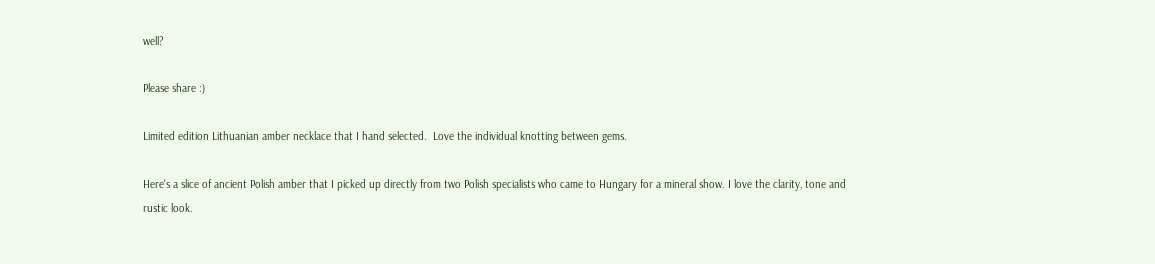well?

Please share :)

Limited edition Lithuanian amber necklace that I hand selected.  Love the individual knotting between gems.

Here's a slice of ancient Polish amber that I picked up directly from two Polish specialists who came to Hungary for a mineral show. I love the clarity, tone and rustic look.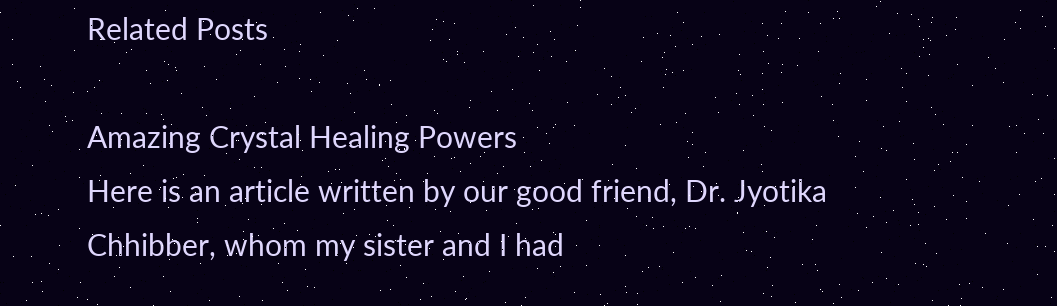Related Posts

Amazing Crystal Healing Powers
Here is an article written by our good friend, Dr. Jyotika Chhibber, whom my sister and I had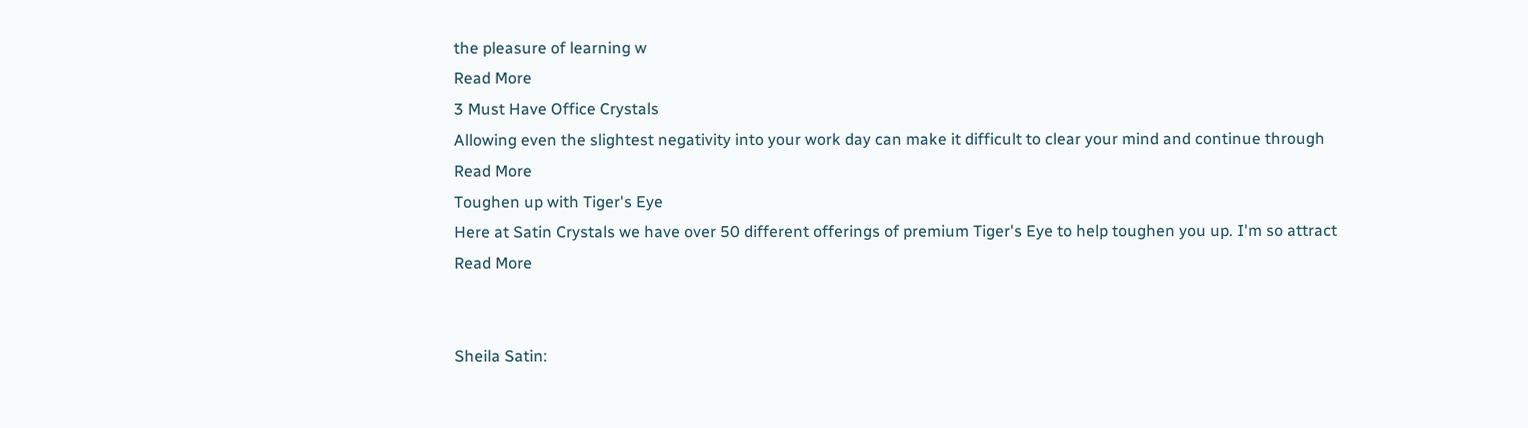the pleasure of learning w
Read More
3 Must Have Office Crystals
Allowing even the slightest negativity into your work day can make it difficult to clear your mind and continue through
Read More
Toughen up with Tiger's Eye
Here at Satin Crystals we have over 50 different offerings of premium Tiger's Eye to help toughen you up. I'm so attract
Read More


Sheila Satin: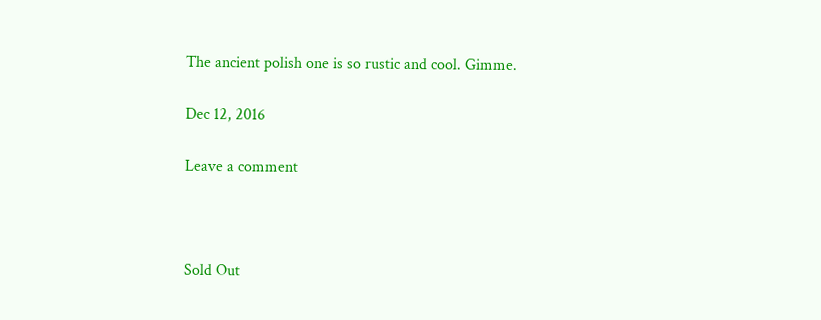The ancient polish one is so rustic and cool. Gimme.

Dec 12, 2016

Leave a comment



Sold Out